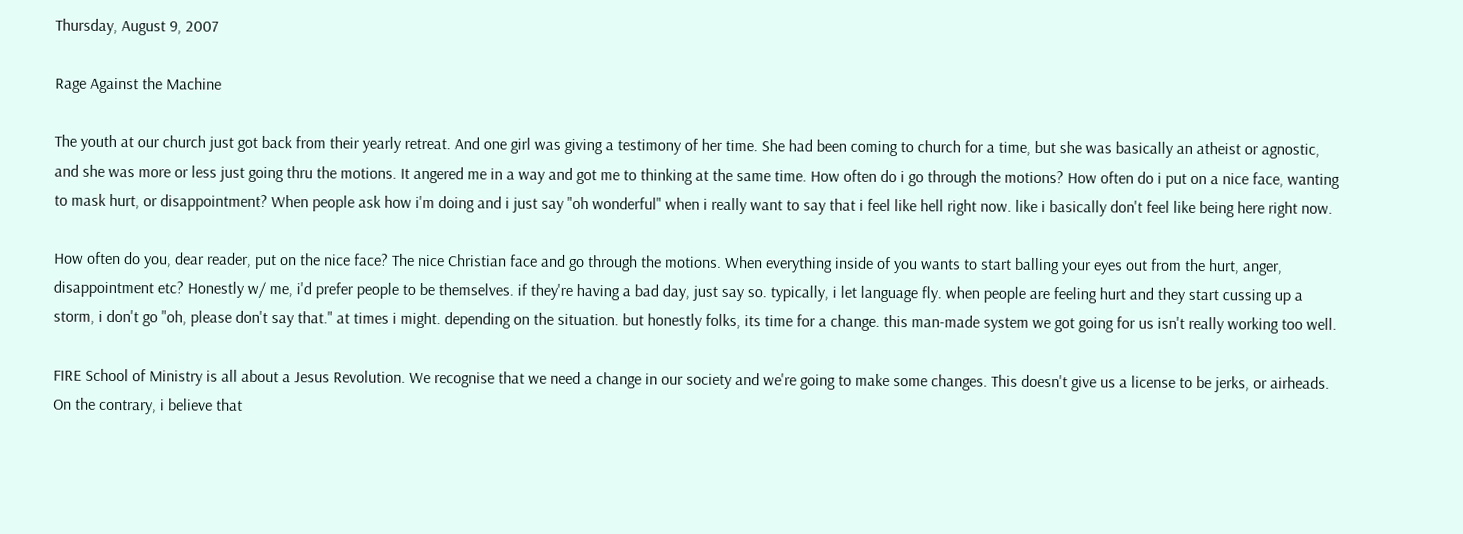Thursday, August 9, 2007

Rage Against the Machine

The youth at our church just got back from their yearly retreat. And one girl was giving a testimony of her time. She had been coming to church for a time, but she was basically an atheist or agnostic, and she was more or less just going thru the motions. It angered me in a way and got me to thinking at the same time. How often do i go through the motions? How often do i put on a nice face, wanting to mask hurt, or disappointment? When people ask how i'm doing and i just say "oh wonderful" when i really want to say that i feel like hell right now. like i basically don't feel like being here right now.

How often do you, dear reader, put on the nice face? The nice Christian face and go through the motions. When everything inside of you wants to start balling your eyes out from the hurt, anger, disappointment etc? Honestly w/ me, i'd prefer people to be themselves. if they're having a bad day, just say so. typically, i let language fly. when people are feeling hurt and they start cussing up a storm, i don't go "oh, please don't say that." at times i might. depending on the situation. but honestly folks, its time for a change. this man-made system we got going for us isn't really working too well.

FIRE School of Ministry is all about a Jesus Revolution. We recognise that we need a change in our society and we're going to make some changes. This doesn't give us a license to be jerks, or airheads. On the contrary, i believe that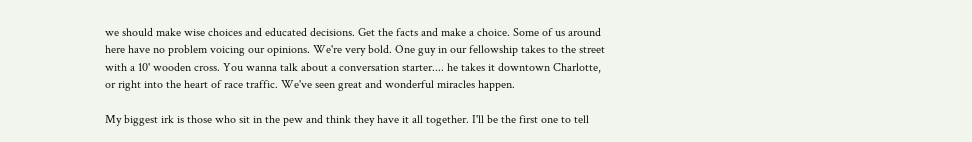we should make wise choices and educated decisions. Get the facts and make a choice. Some of us around here have no problem voicing our opinions. We're very bold. One guy in our fellowship takes to the street with a 10' wooden cross. You wanna talk about a conversation starter.... he takes it downtown Charlotte, or right into the heart of race traffic. We've seen great and wonderful miracles happen.

My biggest irk is those who sit in the pew and think they have it all together. I'll be the first one to tell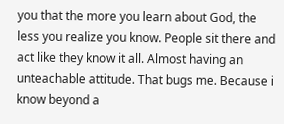you that the more you learn about God, the less you realize you know. People sit there and act like they know it all. Almost having an unteachable attitude. That bugs me. Because i know beyond a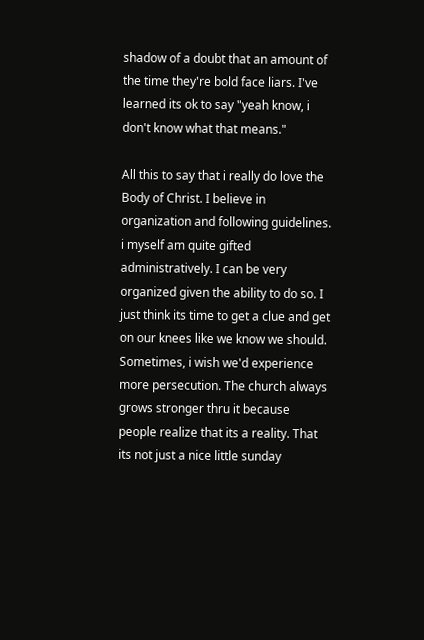shadow of a doubt that an amount of the time they're bold face liars. I've learned its ok to say "yeah know, i don't know what that means."

All this to say that i really do love the Body of Christ. I believe in organization and following guidelines. i myself am quite gifted administratively. I can be very organized given the ability to do so. I just think its time to get a clue and get on our knees like we know we should. Sometimes, i wish we'd experience more persecution. The church always grows stronger thru it because people realize that its a reality. That its not just a nice little sunday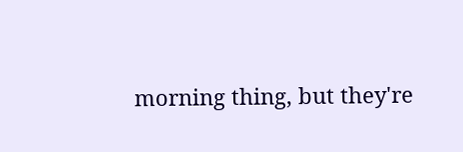morning thing, but they're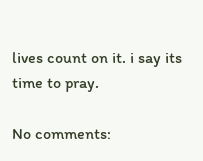lives count on it. i say its time to pray.

No comments: